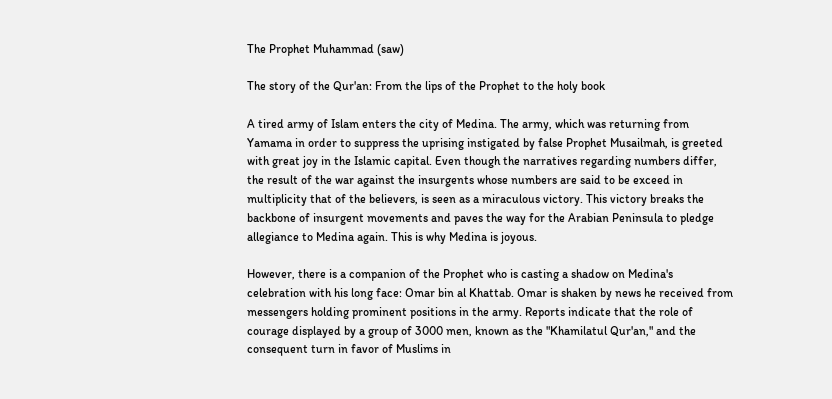The Prophet Muhammad (saw)

The story of the Qur'an: From the lips of the Prophet to the holy book

A tired army of Islam enters the city of Medina. The army, which was returning from Yamama in order to suppress the uprising instigated by false Prophet Musailmah, is greeted with great joy in the Islamic capital. Even though the narratives regarding numbers differ, the result of the war against the insurgents whose numbers are said to be exceed in multiplicity that of the believers, is seen as a miraculous victory. This victory breaks the backbone of insurgent movements and paves the way for the Arabian Peninsula to pledge allegiance to Medina again. This is why Medina is joyous.

However, there is a companion of the Prophet who is casting a shadow on Medina's celebration with his long face: Omar bin al Khattab. Omar is shaken by news he received from messengers holding prominent positions in the army. Reports indicate that the role of courage displayed by a group of 3000 men, known as the "Khamilatul Qur'an," and the consequent turn in favor of Muslims in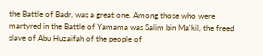the Battle of Badr, was a great one. Among those who were martyred in the Battle of Yamama was Salim bin Ma'kil, the freed slave of Abu Huzaifah of the people of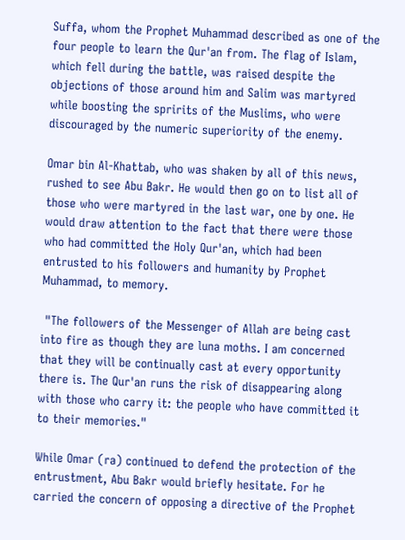Suffa, whom the Prophet Muhammad described as one of the four people to learn the Qur'an from. The flag of Islam, which fell during the battle, was raised despite the objections of those around him and Salim was martyred while boosting the spririts of the Muslims, who were discouraged by the numeric superiority of the enemy.

Omar bin Al-Khattab, who was shaken by all of this news, rushed to see Abu Bakr. He would then go on to list all of those who were martyred in the last war, one by one. He would draw attention to the fact that there were those who had committed the Holy Qur'an, which had been entrusted to his followers and humanity by Prophet Muhammad, to memory.

 "The followers of the Messenger of Allah are being cast into fire as though they are luna moths. I am concerned that they will be continually cast at every opportunity there is. The Qur'an runs the risk of disappearing along with those who carry it: the people who have committed it to their memories."

While Omar (ra) continued to defend the protection of the entrustment, Abu Bakr would briefly hesitate. For he carried the concern of opposing a directive of the Prophet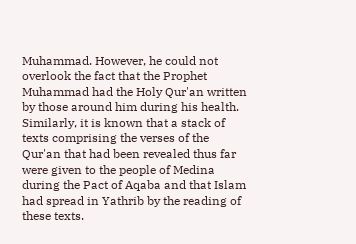Muhammad. However, he could not overlook the fact that the Prophet Muhammad had the Holy Qur'an written by those around him during his health. Similarly, it is known that a stack of texts comprising the verses of the Qur'an that had been revealed thus far were given to the people of Medina during the Pact of Aqaba and that Islam had spread in Yathrib by the reading of these texts.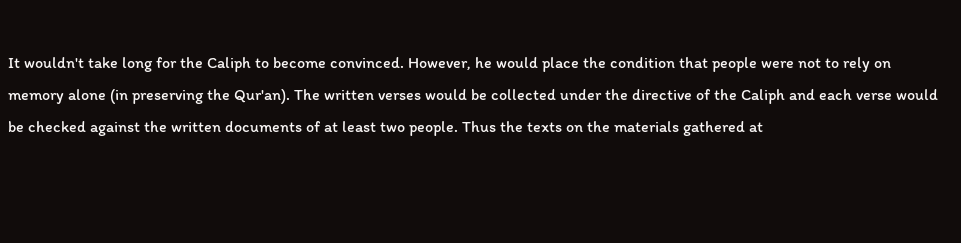It wouldn't take long for the Caliph to become convinced. However, he would place the condition that people were not to rely on memory alone (in preserving the Qur'an). The written verses would be collected under the directive of the Caliph and each verse would be checked against the written documents of at least two people. Thus the texts on the materials gathered at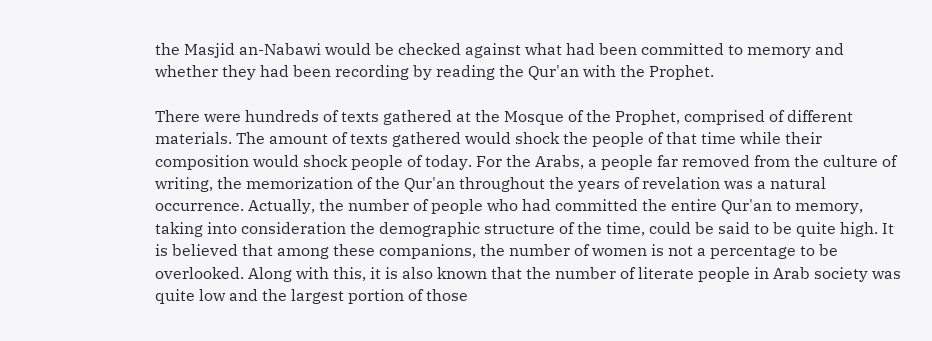the Masjid an-Nabawi would be checked against what had been committed to memory and whether they had been recording by reading the Qur'an with the Prophet.

There were hundreds of texts gathered at the Mosque of the Prophet, comprised of different materials. The amount of texts gathered would shock the people of that time while their composition would shock people of today. For the Arabs, a people far removed from the culture of writing, the memorization of the Qur'an throughout the years of revelation was a natural occurrence. Actually, the number of people who had committed the entire Qur'an to memory, taking into consideration the demographic structure of the time, could be said to be quite high. It is believed that among these companions, the number of women is not a percentage to be overlooked. Along with this, it is also known that the number of literate people in Arab society was quite low and the largest portion of those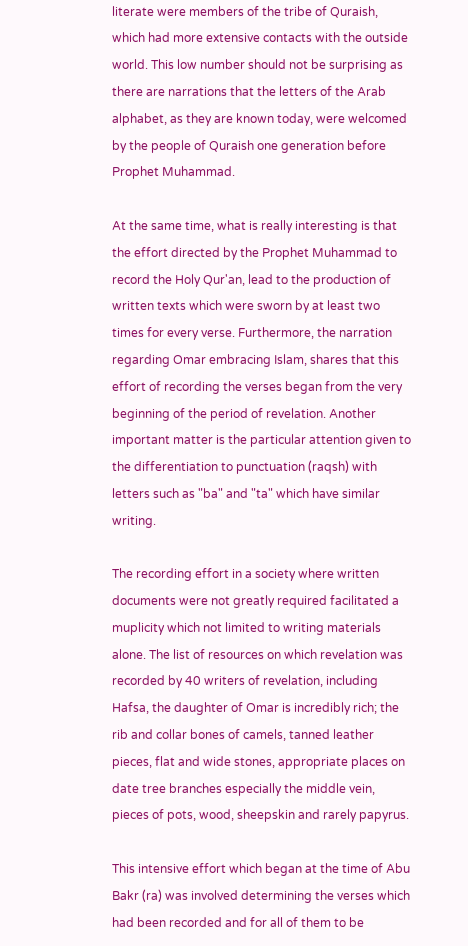literate were members of the tribe of Quraish, which had more extensive contacts with the outside world. This low number should not be surprising as there are narrations that the letters of the Arab alphabet, as they are known today, were welcomed by the people of Quraish one generation before Prophet Muhammad.

At the same time, what is really interesting is that the effort directed by the Prophet Muhammad to record the Holy Qur'an, lead to the production of written texts which were sworn by at least two times for every verse. Furthermore, the narration regarding Omar embracing Islam, shares that this effort of recording the verses began from the very beginning of the period of revelation. Another important matter is the particular attention given to the differentiation to punctuation (raqsh) with letters such as "ba" and "ta" which have similar writing.

The recording effort in a society where written documents were not greatly required facilitated a muplicity which not limited to writing materials alone. The list of resources on which revelation was recorded by 40 writers of revelation, including Hafsa, the daughter of Omar is incredibly rich; the rib and collar bones of camels, tanned leather pieces, flat and wide stones, appropriate places on date tree branches especially the middle vein, pieces of pots, wood, sheepskin and rarely papyrus.

This intensive effort which began at the time of Abu Bakr (ra) was involved determining the verses which had been recorded and for all of them to be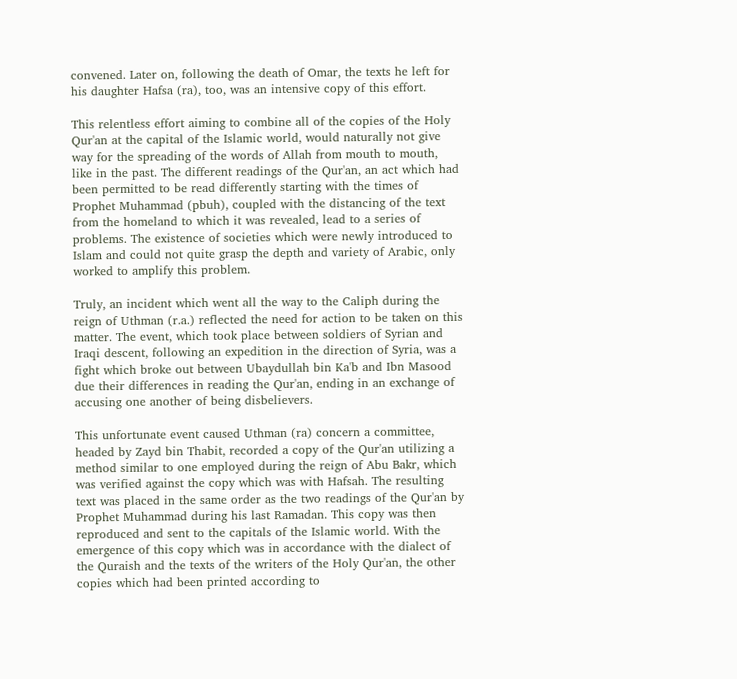convened. Later on, following the death of Omar, the texts he left for his daughter Hafsa (ra), too, was an intensive copy of this effort.

This relentless effort aiming to combine all of the copies of the Holy Qur'an at the capital of the Islamic world, would naturally not give way for the spreading of the words of Allah from mouth to mouth, like in the past. The different readings of the Qur'an, an act which had been permitted to be read differently starting with the times of Prophet Muhammad (pbuh), coupled with the distancing of the text from the homeland to which it was revealed, lead to a series of problems. The existence of societies which were newly introduced to Islam and could not quite grasp the depth and variety of Arabic, only worked to amplify this problem.

Truly, an incident which went all the way to the Caliph during the reign of Uthman (r.a.) reflected the need for action to be taken on this matter. The event, which took place between soldiers of Syrian and Iraqi descent, following an expedition in the direction of Syria, was a fight which broke out between Ubaydullah bin Ka'b and Ibn Masood due their differences in reading the Qur'an, ending in an exchange of accusing one another of being disbelievers.

This unfortunate event caused Uthman (ra) concern a committee, headed by Zayd bin Thabit, recorded a copy of the Qur'an utilizing a method similar to one employed during the reign of Abu Bakr, which was verified against the copy which was with Hafsah. The resulting text was placed in the same order as the two readings of the Qur'an by Prophet Muhammad during his last Ramadan. This copy was then reproduced and sent to the capitals of the Islamic world. With the emergence of this copy which was in accordance with the dialect of the Quraish and the texts of the writers of the Holy Qur'an, the other copies which had been printed according to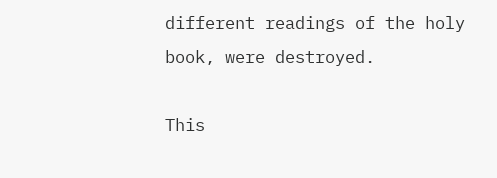different readings of the holy book, were destroyed.

This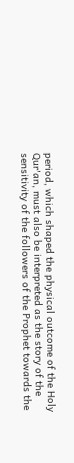period, which shaped the physical outcome of the Holy Qur'an, must also be interpreted as the story of the sensitivity of the followers of the Prophet towards the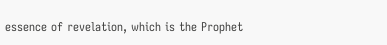essence of revelation, which is the Prophet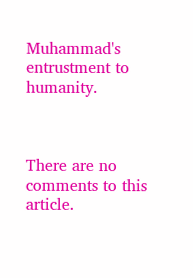Muhammad's entrustment to humanity.



There are no comments to this article.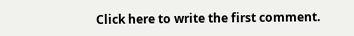Click here to write the first comment.